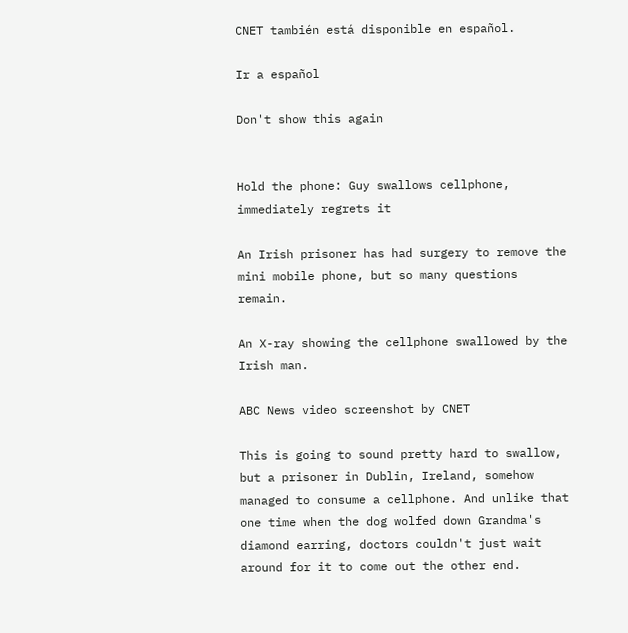CNET también está disponible en español.

Ir a español

Don't show this again


Hold the phone: Guy swallows cellphone, immediately regrets it

An Irish prisoner has had surgery to remove the mini mobile phone, but so many questions remain.

An X-ray showing the cellphone swallowed by the Irish man.

ABC News video screenshot by CNET

This is going to sound pretty hard to swallow, but a prisoner in Dublin, Ireland, somehow managed to consume a cellphone. And unlike that one time when the dog wolfed down Grandma's diamond earring, doctors couldn't just wait around for it to come out the other end.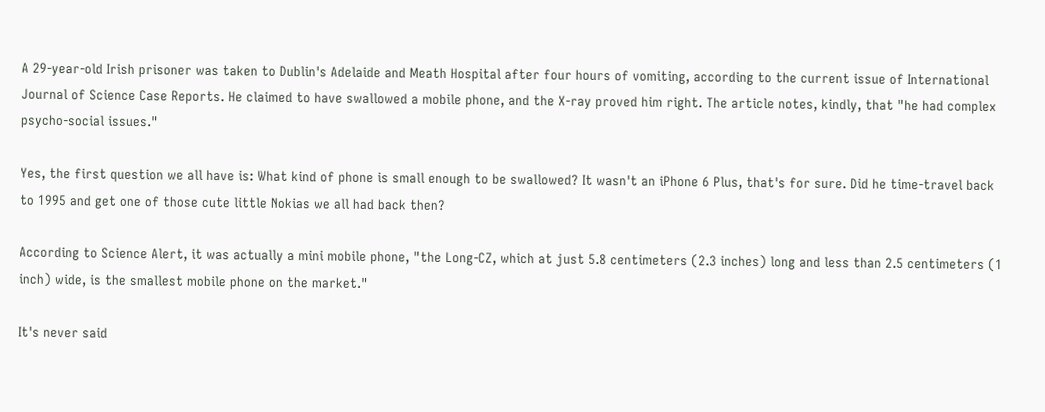A 29-year-old Irish prisoner was taken to Dublin's Adelaide and Meath Hospital after four hours of vomiting, according to the current issue of International Journal of Science Case Reports. He claimed to have swallowed a mobile phone, and the X-ray proved him right. The article notes, kindly, that "he had complex psycho-social issues."

Yes, the first question we all have is: What kind of phone is small enough to be swallowed? It wasn't an iPhone 6 Plus, that's for sure. Did he time-travel back to 1995 and get one of those cute little Nokias we all had back then?

According to Science Alert, it was actually a mini mobile phone, "the Long-CZ, which at just 5.8 centimeters (2.3 inches) long and less than 2.5 centimeters (1 inch) wide, is the smallest mobile phone on the market."

It's never said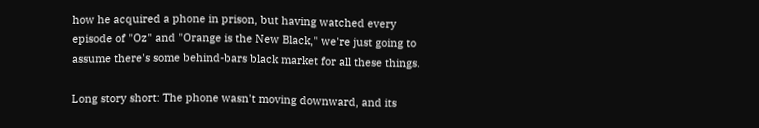how he acquired a phone in prison, but having watched every episode of "Oz" and "Orange is the New Black," we're just going to assume there's some behind-bars black market for all these things.

Long story short: The phone wasn't moving downward, and its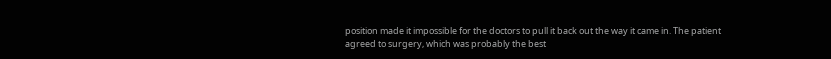position made it impossible for the doctors to pull it back out the way it came in. The patient agreed to surgery, which was probably the best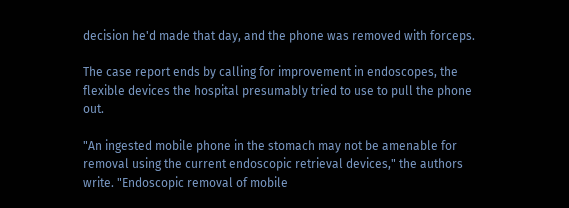decision he'd made that day, and the phone was removed with forceps.

The case report ends by calling for improvement in endoscopes, the flexible devices the hospital presumably tried to use to pull the phone out.

"An ingested mobile phone in the stomach may not be amenable for removal using the current endoscopic retrieval devices," the authors write. "Endoscopic removal of mobile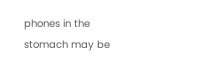phones in the stomach may be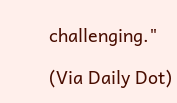challenging."

(Via Daily Dot)